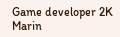Game developer 2K Marin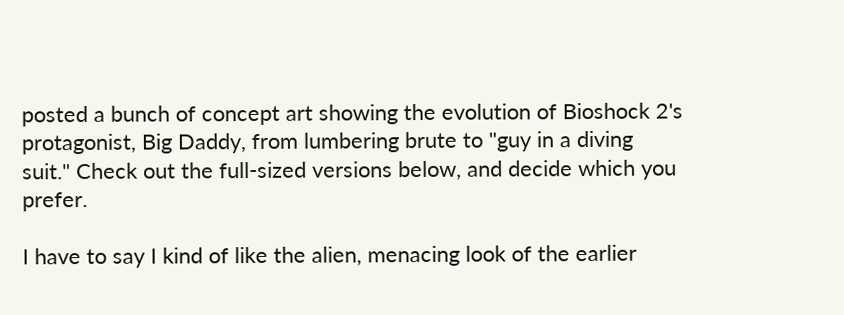posted a bunch of concept art showing the evolution of Bioshock 2's protagonist, Big Daddy, from lumbering brute to "guy in a diving suit." Check out the full-sized versions below, and decide which you prefer.

I have to say I kind of like the alien, menacing look of the earlier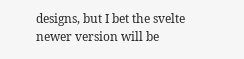designs, but I bet the svelte newer version will be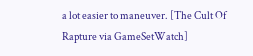a lot easier to maneuver. [The Cult Of Rapture via GameSetWatch]